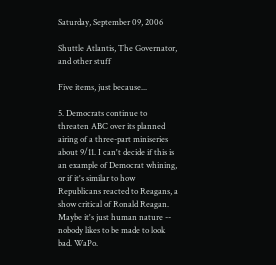Saturday, September 09, 2006

Shuttle Atlantis, The Governator, and other stuff

Five items, just because...

5. Democrats continue to threaten ABC over its planned airing of a three-part miniseries about 9/11. I can't decide if this is an example of Democrat whining, or if it's similar to how Republicans reacted to Reagans, a show critical of Ronald Reagan. Maybe it's just human nature -- nobody likes to be made to look bad. WaPo.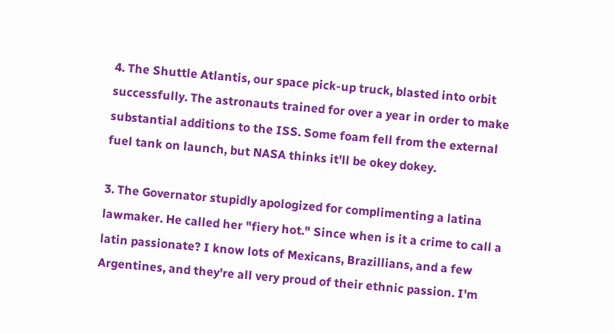4. The Shuttle Atlantis, our space pick-up truck, blasted into orbit successfully. The astronauts trained for over a year in order to make substantial additions to the ISS. Some foam fell from the external fuel tank on launch, but NASA thinks it'll be okey dokey.

3. The Governator stupidly apologized for complimenting a latina lawmaker. He called her "fiery hot." Since when is it a crime to call a latin passionate? I know lots of Mexicans, Brazillians, and a few Argentines, and they're all very proud of their ethnic passion. I'm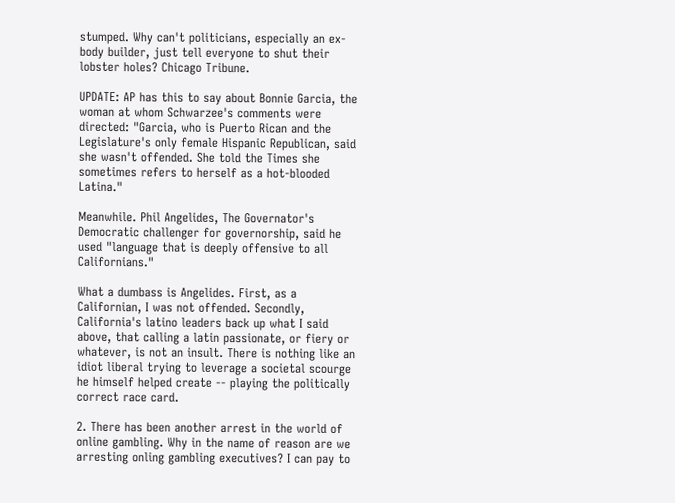stumped. Why can't politicians, especially an ex-body builder, just tell everyone to shut their lobster holes? Chicago Tribune.

UPDATE: AP has this to say about Bonnie Garcia, the woman at whom Schwarzee's comments were directed: "Garcia, who is Puerto Rican and the Legislature's only female Hispanic Republican, said she wasn't offended. She told the Times she sometimes refers to herself as a hot-blooded Latina."

Meanwhile. Phil Angelides, The Governator's Democratic challenger for governorship, said he used "language that is deeply offensive to all Californians."

What a dumbass is Angelides. First, as a Californian, I was not offended. Secondly, California's latino leaders back up what I said above, that calling a latin passionate, or fiery or whatever, is not an insult. There is nothing like an idiot liberal trying to leverage a societal scourge he himself helped create -- playing the politically correct race card.

2. There has been another arrest in the world of online gambling. Why in the name of reason are we arresting onling gambling executives? I can pay to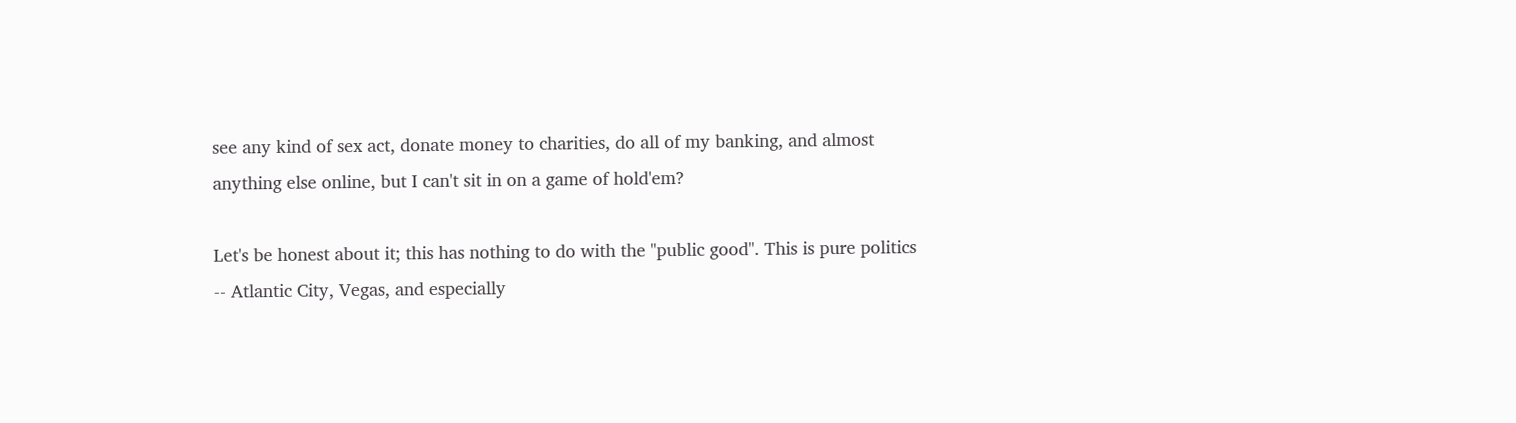see any kind of sex act, donate money to charities, do all of my banking, and almost anything else online, but I can't sit in on a game of hold'em?

Let's be honest about it; this has nothing to do with the "public good". This is pure politics -- Atlantic City, Vegas, and especially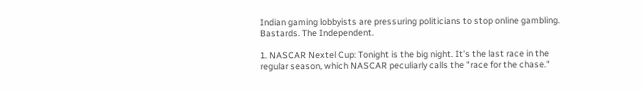Indian gaming lobbyists are pressuring politicians to stop online gambling. Bastards. The Independent.

1. NASCAR Nextel Cup: Tonight is the big night. It's the last race in the regular season, which NASCAR peculiarly calls the "race for the chase."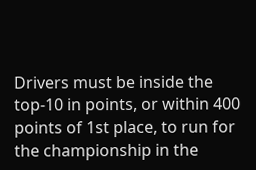Drivers must be inside the top-10 in points, or within 400 points of 1st place, to run for the championship in the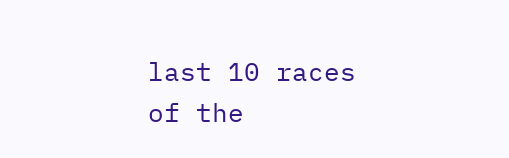last 10 races of the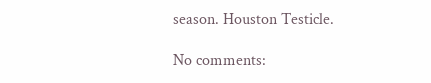season. Houston Testicle.

No comments: